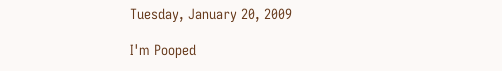Tuesday, January 20, 2009

I'm Pooped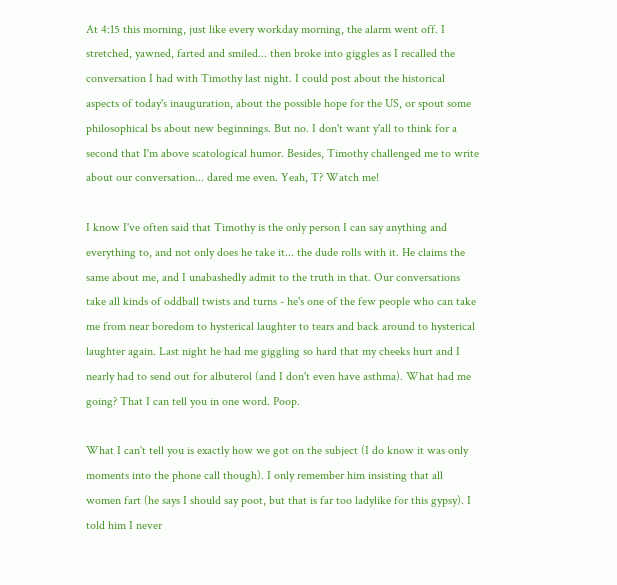At 4:15 this morning, just like every workday morning, the alarm went off. I stretched, yawned, farted and smiled... then broke into giggles as I recalled the conversation I had with Timothy last night. I could post about the historical aspects of today's inauguration, about the possible hope for the US, or spout some philosophical bs about new beginnings. But no. I don't want y'all to think for a second that I'm above scatological humor. Besides, Timothy challenged me to write about our conversation... dared me even. Yeah, T? Watch me!

I know I've often said that Timothy is the only person I can say anything and everything to, and not only does he take it... the dude rolls with it. He claims the same about me, and I unabashedly admit to the truth in that. Our conversations take all kinds of oddball twists and turns - he's one of the few people who can take me from near boredom to hysterical laughter to tears and back around to hysterical laughter again. Last night he had me giggling so hard that my cheeks hurt and I nearly had to send out for albuterol (and I don't even have asthma). What had me going? That I can tell you in one word. Poop.

What I can't tell you is exactly how we got on the subject (I do know it was only moments into the phone call though). I only remember him insisting that all women fart (he says I should say poot, but that is far too ladylike for this gypsy). I told him I never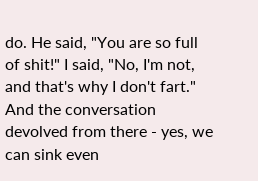do. He said, "You are so full of shit!" I said, "No, I'm not, and that's why I don't fart." And the conversation devolved from there - yes, we can sink even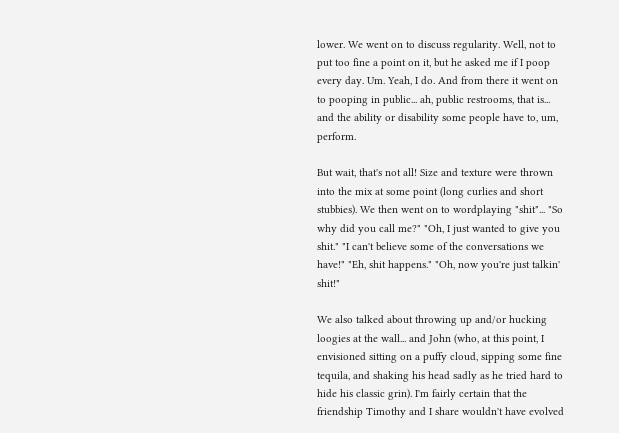lower. We went on to discuss regularity. Well, not to put too fine a point on it, but he asked me if I poop every day. Um. Yeah, I do. And from there it went on to pooping in public... ah, public restrooms, that is... and the ability or disability some people have to, um, perform.

But wait, that's not all! Size and texture were thrown into the mix at some point (long curlies and short stubbies). We then went on to wordplaying "shit"... "So why did you call me?" "Oh, I just wanted to give you shit." "I can't believe some of the conversations we have!" "Eh, shit happens." "Oh, now you're just talkin' shit!"

We also talked about throwing up and/or hucking loogies at the wall... and John (who, at this point, I envisioned sitting on a puffy cloud, sipping some fine tequila, and shaking his head sadly as he tried hard to hide his classic grin). I'm fairly certain that the friendship Timothy and I share wouldn't have evolved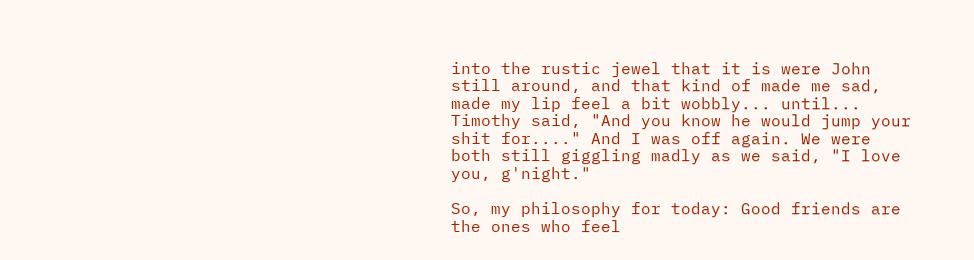into the rustic jewel that it is were John still around, and that kind of made me sad, made my lip feel a bit wobbly... until... Timothy said, "And you know he would jump your shit for...." And I was off again. We were both still giggling madly as we said, "I love you, g'night."

So, my philosophy for today: Good friends are the ones who feel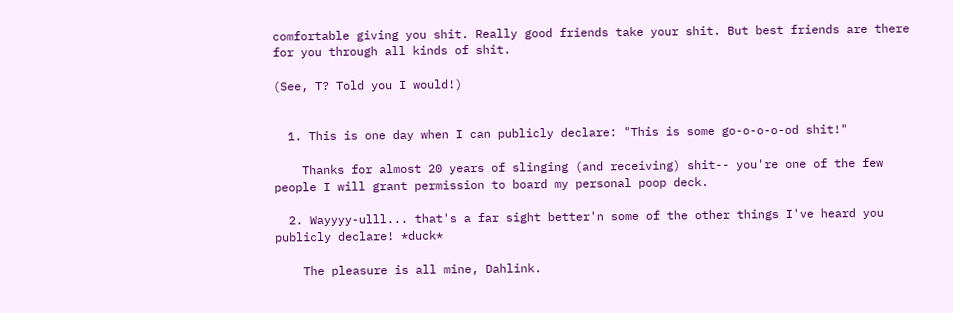comfortable giving you shit. Really good friends take your shit. But best friends are there for you through all kinds of shit.

(See, T? Told you I would!)


  1. This is one day when I can publicly declare: "This is some go-o-o-o-od shit!"

    Thanks for almost 20 years of slinging (and receiving) shit-- you're one of the few people I will grant permission to board my personal poop deck.

  2. Wayyyy-ulll... that's a far sight better'n some of the other things I've heard you publicly declare! *duck*

    The pleasure is all mine, Dahlink.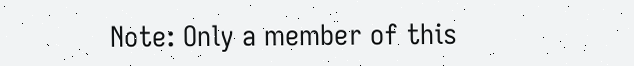Note: Only a member of this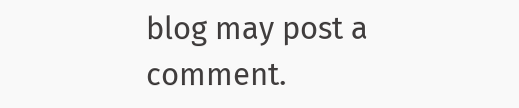blog may post a comment.